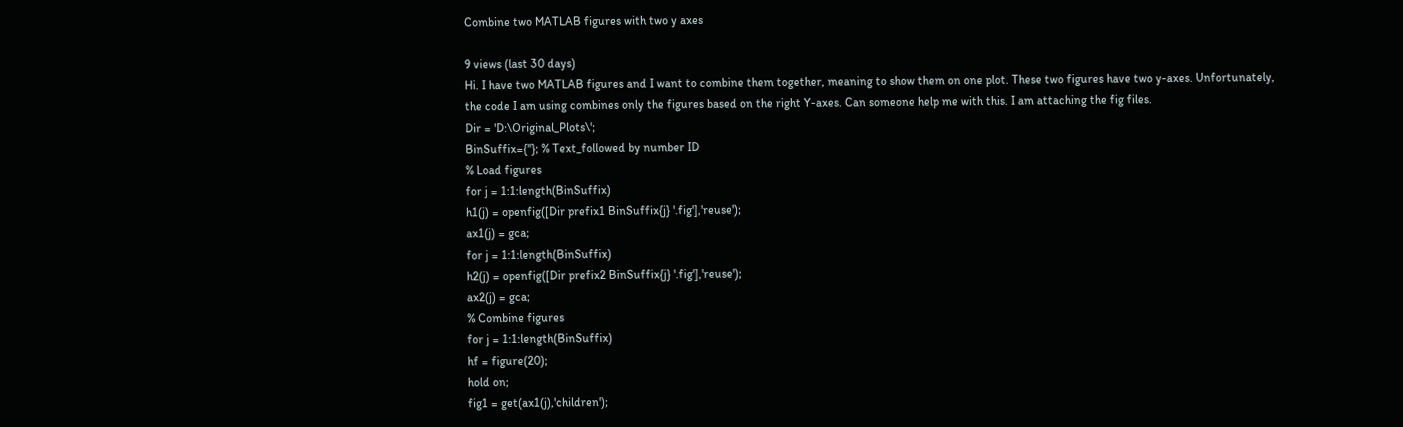Combine two MATLAB figures with two y axes

9 views (last 30 days)
Hi. I have two MATLAB figures and I want to combine them together, meaning to show them on one plot. These two figures have two y-axes. Unfortunately, the code I am using combines only the figures based on the right Y-axes. Can someone help me with this. I am attaching the fig files.
Dir = 'D:\Original_Plots\';
BinSuffix={''}; % Text_followed by number ID
% Load figures
for j = 1:1:length(BinSuffix)
h1(j) = openfig([Dir prefix1 BinSuffix{j} '.fig'],'reuse');
ax1(j) = gca;
for j = 1:1:length(BinSuffix)
h2(j) = openfig([Dir prefix2 BinSuffix{j} '.fig'],'reuse');
ax2(j) = gca;
% Combine figures
for j = 1:1:length(BinSuffix)
hf = figure(20);
hold on;
fig1 = get(ax1(j),'children');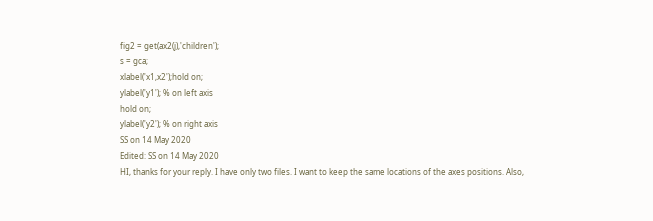fig2 = get(ax2(j),'children');
s = gca;
xlabel('x1,x2');hold on;
ylabel('y1'); % on left axis
hold on;
ylabel('y2'); % on right axis
SS on 14 May 2020
Edited: SS on 14 May 2020
HI, thanks for your reply. I have only two files. I want to keep the same locations of the axes positions. Also,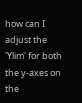how can I adjust the 'Ylim' for both the y-axes on the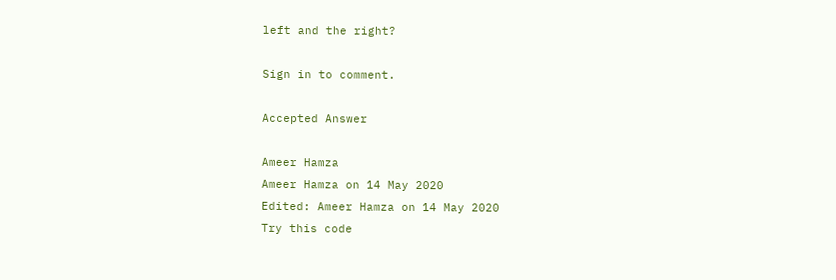left and the right?

Sign in to comment.

Accepted Answer

Ameer Hamza
Ameer Hamza on 14 May 2020
Edited: Ameer Hamza on 14 May 2020
Try this code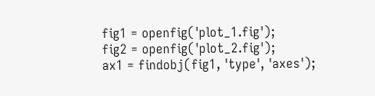fig1 = openfig('plot_1.fig');
fig2 = openfig('plot_2.fig');
ax1 = findobj(fig1, 'type', 'axes');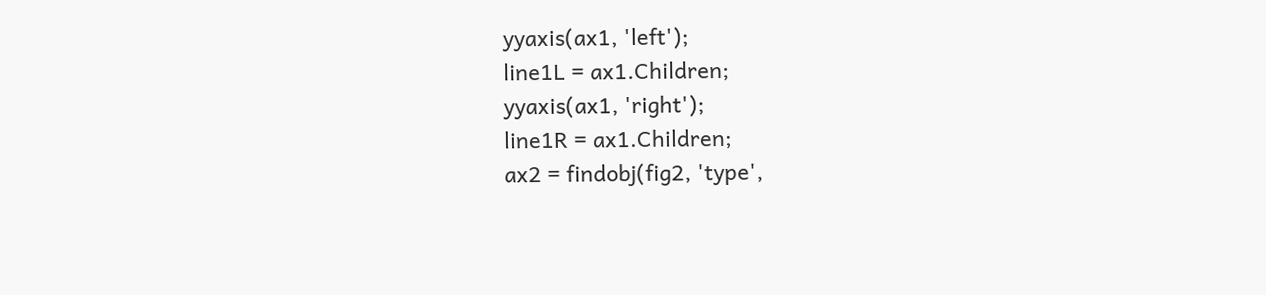yyaxis(ax1, 'left');
line1L = ax1.Children;
yyaxis(ax1, 'right');
line1R = ax1.Children;
ax2 = findobj(fig2, 'type',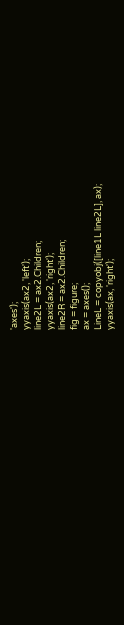'axes');
yyaxis(ax2, 'left');
line2L = ax2.Children;
yyaxis(ax2, 'right');
line2R = ax2.Children;
fig = figure;
ax = axes();
LineL = copyobj([line1L line2L], ax);
yyaxis(ax, 'right');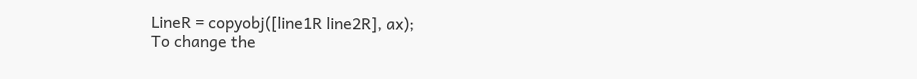LineR = copyobj([line1R line2R], ax);
To change the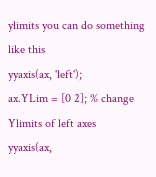ylimits you can do something like this
yyaxis(ax, 'left');
ax.YLim = [0 2]; % change Ylimits of left axes
yyaxis(ax,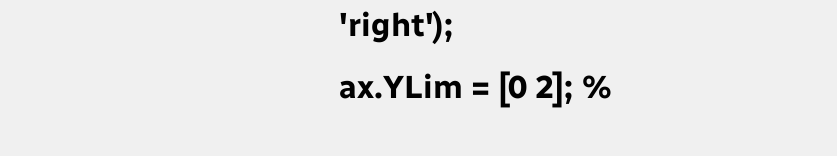'right');
ax.YLim = [0 2]; %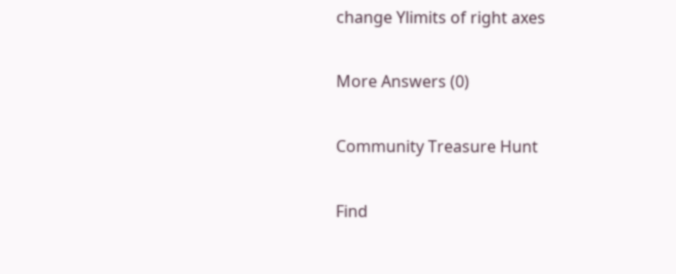change Ylimits of right axes

More Answers (0)

Community Treasure Hunt

Find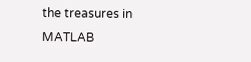the treasures in MATLAB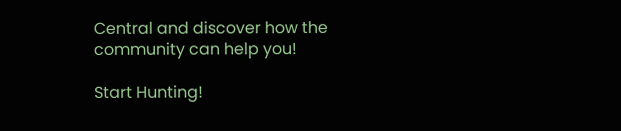Central and discover how the community can help you!

Start Hunting!